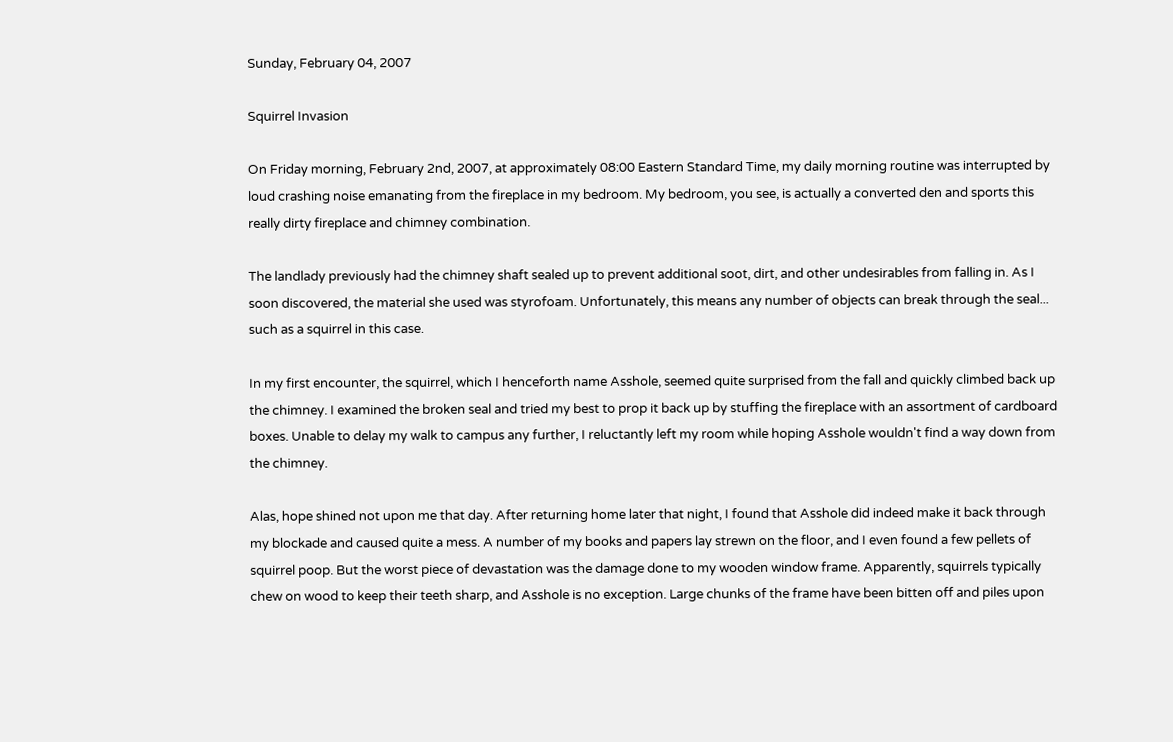Sunday, February 04, 2007

Squirrel Invasion

On Friday morning, February 2nd, 2007, at approximately 08:00 Eastern Standard Time, my daily morning routine was interrupted by loud crashing noise emanating from the fireplace in my bedroom. My bedroom, you see, is actually a converted den and sports this really dirty fireplace and chimney combination.

The landlady previously had the chimney shaft sealed up to prevent additional soot, dirt, and other undesirables from falling in. As I soon discovered, the material she used was styrofoam. Unfortunately, this means any number of objects can break through the seal... such as a squirrel in this case.

In my first encounter, the squirrel, which I henceforth name Asshole, seemed quite surprised from the fall and quickly climbed back up the chimney. I examined the broken seal and tried my best to prop it back up by stuffing the fireplace with an assortment of cardboard boxes. Unable to delay my walk to campus any further, I reluctantly left my room while hoping Asshole wouldn't find a way down from the chimney.

Alas, hope shined not upon me that day. After returning home later that night, I found that Asshole did indeed make it back through my blockade and caused quite a mess. A number of my books and papers lay strewn on the floor, and I even found a few pellets of squirrel poop. But the worst piece of devastation was the damage done to my wooden window frame. Apparently, squirrels typically chew on wood to keep their teeth sharp, and Asshole is no exception. Large chunks of the frame have been bitten off and piles upon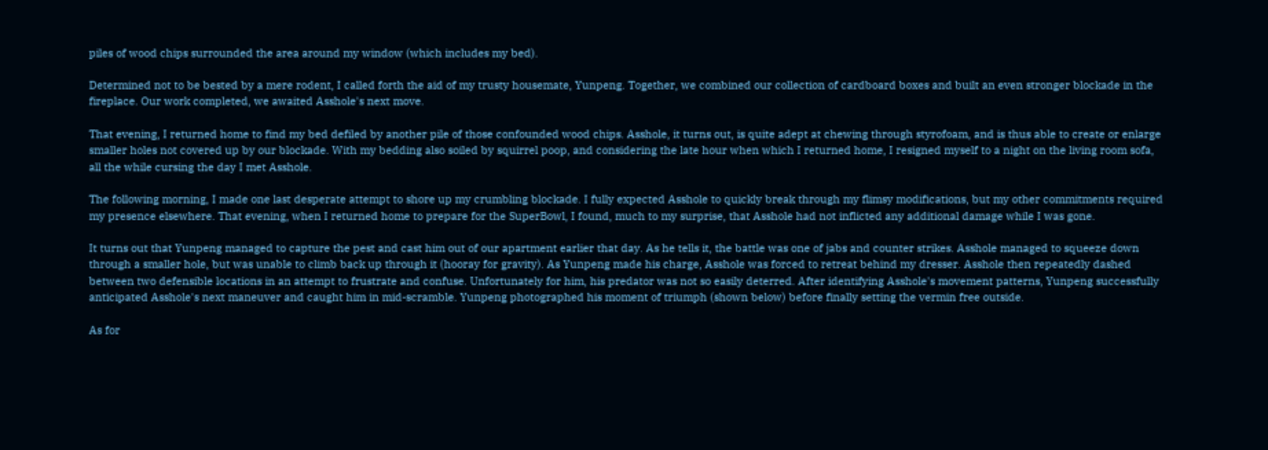piles of wood chips surrounded the area around my window (which includes my bed).

Determined not to be bested by a mere rodent, I called forth the aid of my trusty housemate, Yunpeng. Together, we combined our collection of cardboard boxes and built an even stronger blockade in the fireplace. Our work completed, we awaited Asshole's next move.

That evening, I returned home to find my bed defiled by another pile of those confounded wood chips. Asshole, it turns out, is quite adept at chewing through styrofoam, and is thus able to create or enlarge smaller holes not covered up by our blockade. With my bedding also soiled by squirrel poop, and considering the late hour when which I returned home, I resigned myself to a night on the living room sofa, all the while cursing the day I met Asshole.

The following morning, I made one last desperate attempt to shore up my crumbling blockade. I fully expected Asshole to quickly break through my flimsy modifications, but my other commitments required my presence elsewhere. That evening, when I returned home to prepare for the SuperBowl, I found, much to my surprise, that Asshole had not inflicted any additional damage while I was gone.

It turns out that Yunpeng managed to capture the pest and cast him out of our apartment earlier that day. As he tells it, the battle was one of jabs and counter strikes. Asshole managed to squeeze down through a smaller hole, but was unable to climb back up through it (hooray for gravity). As Yunpeng made his charge, Asshole was forced to retreat behind my dresser. Asshole then repeatedly dashed between two defensible locations in an attempt to frustrate and confuse. Unfortunately for him, his predator was not so easily deterred. After identifying Asshole's movement patterns, Yunpeng successfully anticipated Asshole's next maneuver and caught him in mid-scramble. Yunpeng photographed his moment of triumph (shown below) before finally setting the vermin free outside.

As for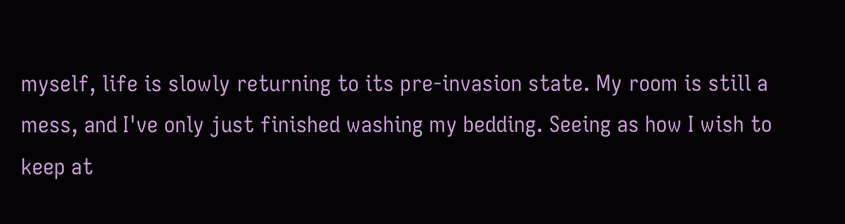myself, life is slowly returning to its pre-invasion state. My room is still a mess, and I've only just finished washing my bedding. Seeing as how I wish to keep at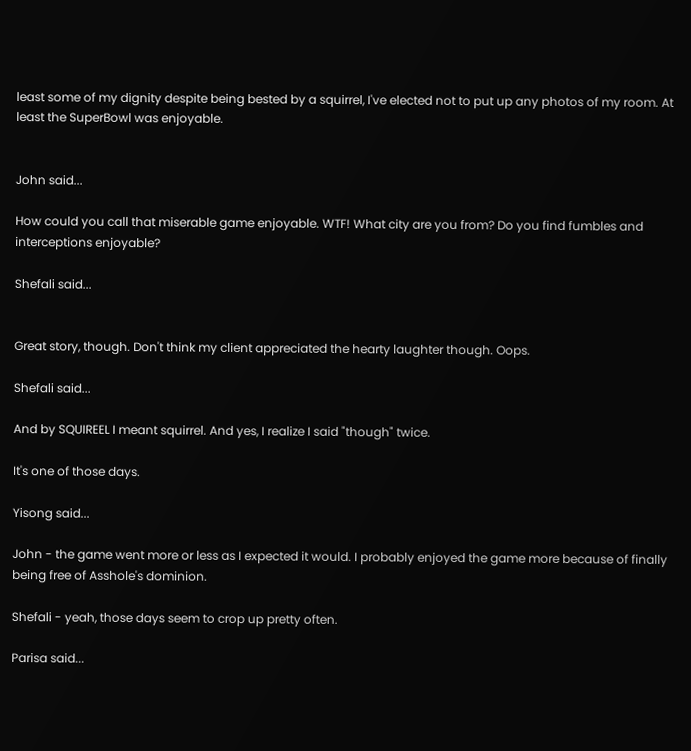least some of my dignity despite being bested by a squirrel, I've elected not to put up any photos of my room. At least the SuperBowl was enjoyable.


John said...

How could you call that miserable game enjoyable. WTF! What city are you from? Do you find fumbles and interceptions enjoyable?

Shefali said...


Great story, though. Don't think my client appreciated the hearty laughter though. Oops.

Shefali said...

And by SQUIREEL I meant squirrel. And yes, I realize I said "though" twice.

It's one of those days.

Yisong said...

John - the game went more or less as I expected it would. I probably enjoyed the game more because of finally being free of Asshole's dominion.

Shefali - yeah, those days seem to crop up pretty often.

Parisa said...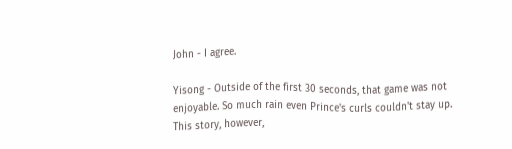John - I agree.

Yisong - Outside of the first 30 seconds, that game was not enjoyable. So much rain even Prince's curls couldn't stay up. This story, however,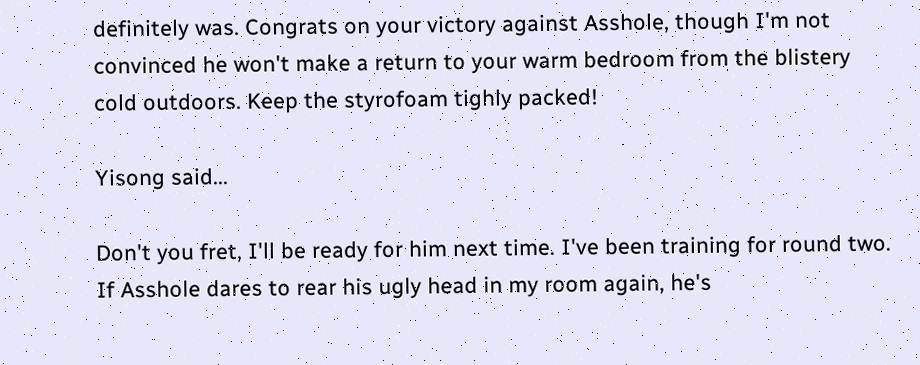definitely was. Congrats on your victory against Asshole, though I'm not convinced he won't make a return to your warm bedroom from the blistery cold outdoors. Keep the styrofoam tighly packed!

Yisong said...

Don't you fret, I'll be ready for him next time. I've been training for round two. If Asshole dares to rear his ugly head in my room again, he's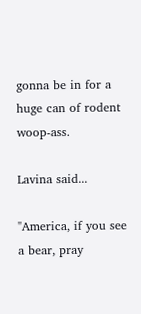gonna be in for a huge can of rodent woop-ass.

Lavina said...

"America, if you see a bear, pray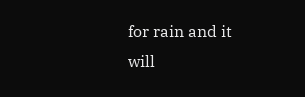for rain and it will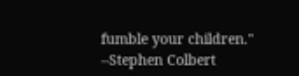fumble your children."
--Stephen Colbert